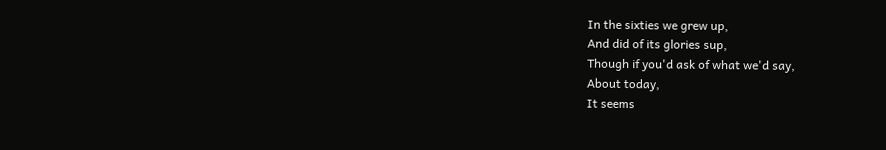In the sixties we grew up,
And did of its glories sup,
Though if you'd ask of what we'd say,
About today,
It seems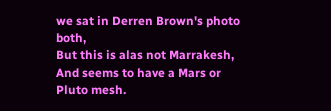we sat in Derren Brown's photo both,
But this is alas not Marrakesh,
And seems to have a Mars or Pluto mesh.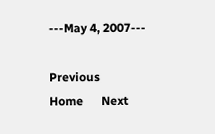---May 4, 2007---

Previous      Home      Next